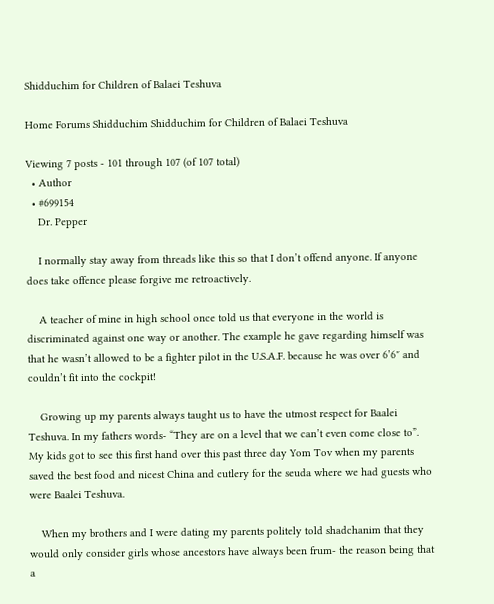Shidduchim for Children of Balaei Teshuva

Home Forums Shidduchim Shidduchim for Children of Balaei Teshuva

Viewing 7 posts - 101 through 107 (of 107 total)
  • Author
  • #699154
    Dr. Pepper

    I normally stay away from threads like this so that I don’t offend anyone. If anyone does take offence please forgive me retroactively.

    A teacher of mine in high school once told us that everyone in the world is discriminated against one way or another. The example he gave regarding himself was that he wasn’t allowed to be a fighter pilot in the U.S.A.F. because he was over 6’6″ and couldn’t fit into the cockpit!

    Growing up my parents always taught us to have the utmost respect for Baalei Teshuva. In my fathers words- “They are on a level that we can’t even come close to”. My kids got to see this first hand over this past three day Yom Tov when my parents saved the best food and nicest China and cutlery for the seuda where we had guests who were Baalei Teshuva.

    When my brothers and I were dating my parents politely told shadchanim that they would only consider girls whose ancestors have always been frum- the reason being that a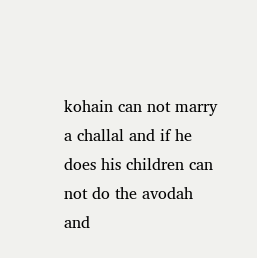kohain can not marry a challal and if he does his children can not do the avodah and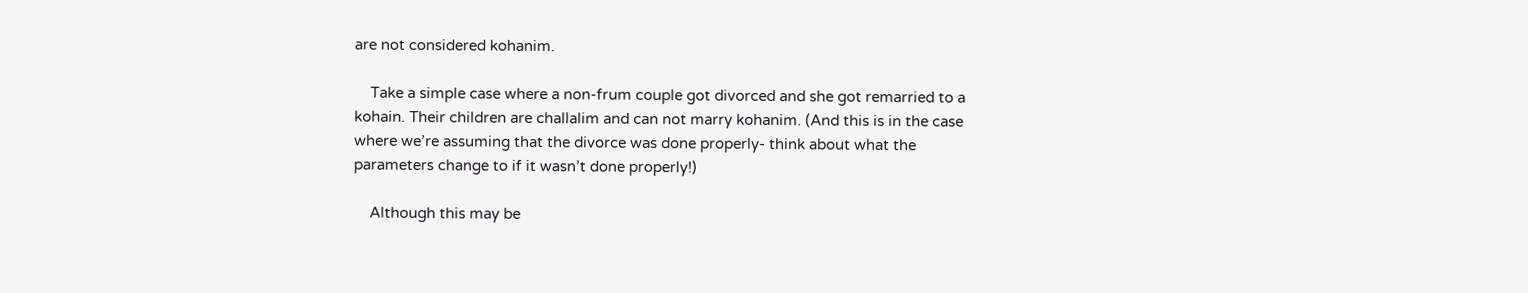are not considered kohanim.

    Take a simple case where a non-frum couple got divorced and she got remarried to a kohain. Their children are challalim and can not marry kohanim. (And this is in the case where we’re assuming that the divorce was done properly- think about what the parameters change to if it wasn’t done properly!)

    Although this may be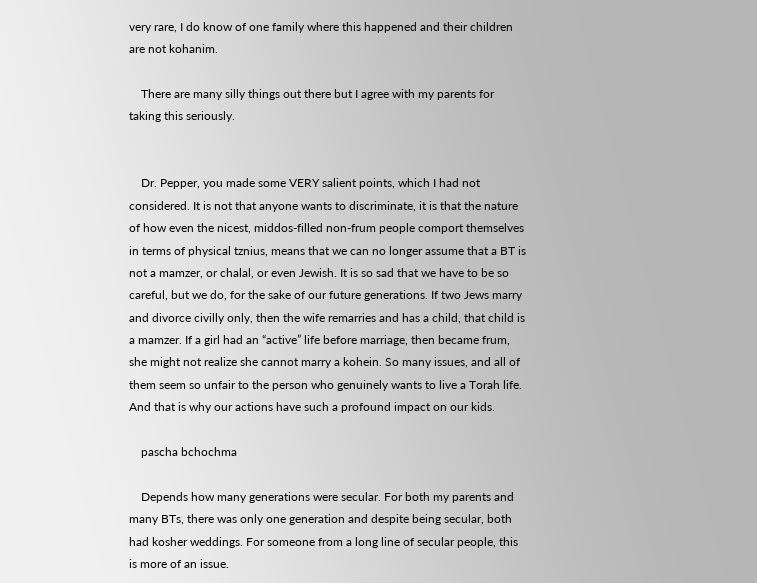very rare, I do know of one family where this happened and their children are not kohanim.

    There are many silly things out there but I agree with my parents for taking this seriously.


    Dr. Pepper, you made some VERY salient points, which I had not considered. It is not that anyone wants to discriminate, it is that the nature of how even the nicest, middos-filled non-frum people comport themselves in terms of physical tznius, means that we can no longer assume that a BT is not a mamzer, or chalal, or even Jewish. It is so sad that we have to be so careful, but we do, for the sake of our future generations. If two Jews marry and divorce civilly only, then the wife remarries and has a child, that child is a mamzer. If a girl had an “active” life before marriage, then became frum, she might not realize she cannot marry a kohein. So many issues, and all of them seem so unfair to the person who genuinely wants to live a Torah life. And that is why our actions have such a profound impact on our kids.

    pascha bchochma

    Depends how many generations were secular. For both my parents and many BTs, there was only one generation and despite being secular, both had kosher weddings. For someone from a long line of secular people, this is more of an issue.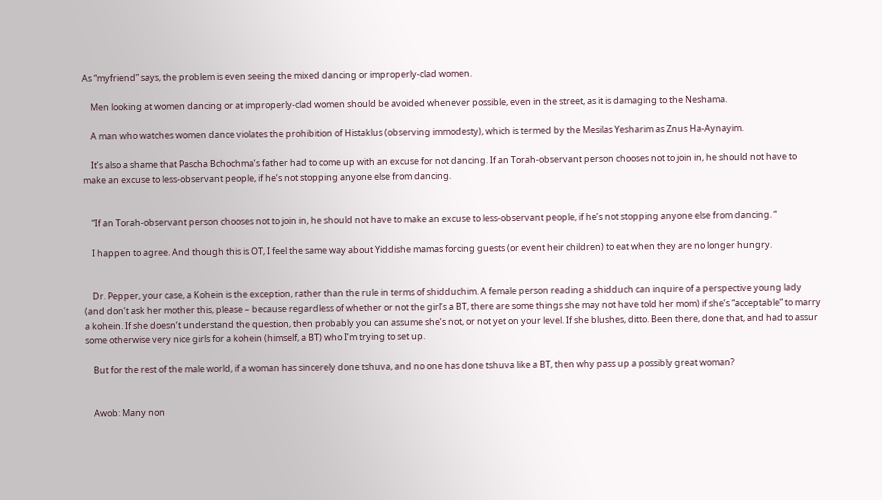As “myfriend” says, the problem is even seeing the mixed dancing or improperly-clad women.

    Men looking at women dancing or at improperly-clad women should be avoided whenever possible, even in the street, as it is damaging to the Neshama.

    A man who watches women dance violates the prohibition of Histaklus (observing immodesty), which is termed by the Mesilas Yesharim as Znus Ha-Aynayim.

    It’s also a shame that Pascha Bchochma’s father had to come up with an excuse for not dancing. If an Torah-observant person chooses not to join in, he should not have to make an excuse to less-observant people, if he’s not stopping anyone else from dancing.


    “If an Torah-observant person chooses not to join in, he should not have to make an excuse to less-observant people, if he’s not stopping anyone else from dancing. “

    I happen to agree. And though this is OT, I feel the same way about Yiddishe mamas forcing guests (or event heir children) to eat when they are no longer hungry.


    Dr. Pepper, your case, a Kohein is the exception, rather than the rule in terms of shidduchim. A female person reading a shidduch can inquire of a perspective young lady (and don’t ask her mother this, please – because regardless of whether or not the girl’s a BT, there are some things she may not have told her mom) if she’s “acceptable” to marry a kohein. If she doesn’t understand the question, then probably you can assume she’s not, or not yet on your level. If she blushes, ditto. Been there, done that, and had to assur some otherwise very nice girls for a kohein (himself, a BT) who I’m trying to set up.

    But for the rest of the male world, if a woman has sincerely done tshuva, and no one has done tshuva like a BT, then why pass up a possibly great woman?


    Awob: Many non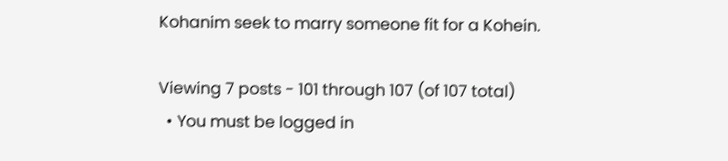Kohanim seek to marry someone fit for a Kohein.

Viewing 7 posts - 101 through 107 (of 107 total)
  • You must be logged in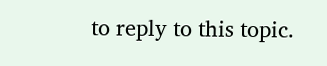to reply to this topic.